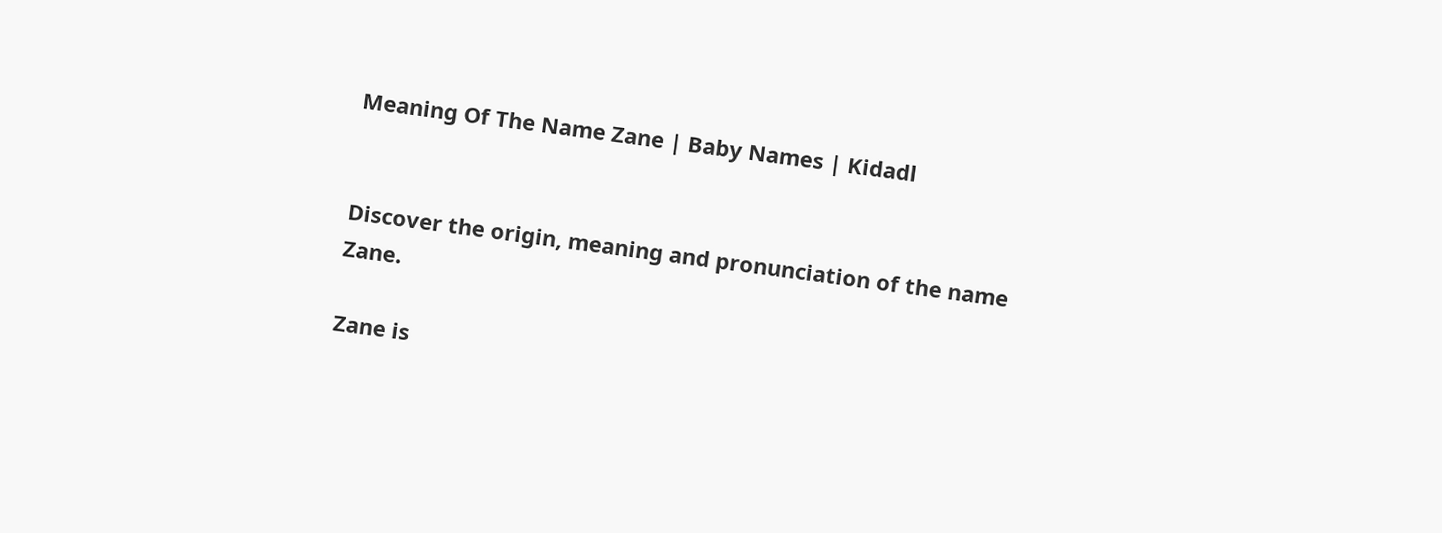Meaning Of The Name Zane | Baby Names | Kidadl


Discover the origin, meaning and pronunciation of the name Zane.

Zane is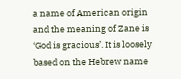a name of American origin and the meaning of Zane is ‘God is gracious’. It is loosely based on the Hebrew name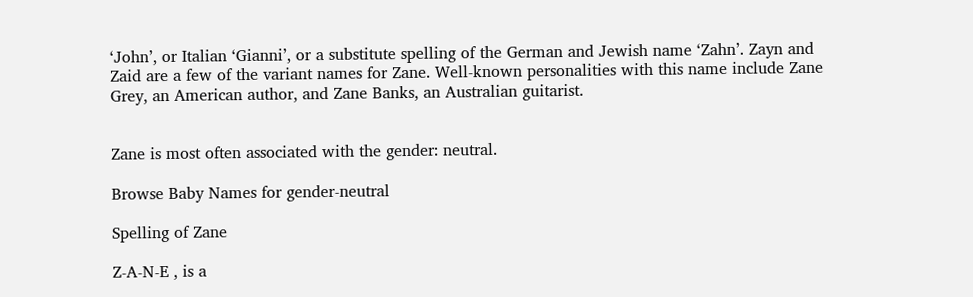‘John’, or Italian ‘Gianni’, or a substitute spelling of the German and Jewish name ‘Zahn’. Zayn and Zaid are a few of the variant names for Zane. Well-known personalities with this name include Zane Grey, an American author, and Zane Banks, an Australian guitarist.


Zane is most often associated with the gender: neutral.

Browse Baby Names for gender-neutral

Spelling of Zane

Z-A-N-E , is a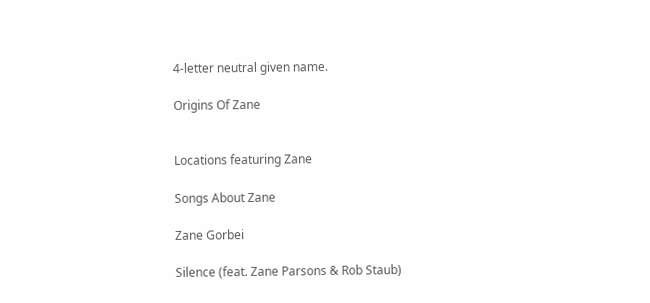4-letter neutral given name.

Origins Of Zane


Locations featuring Zane

Songs About Zane

Zane Gorbei

Silence (feat. Zane Parsons & Rob Staub)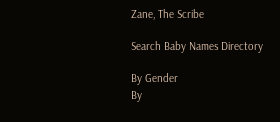Zane, The Scribe

Search Baby Names Directory

By Gender
By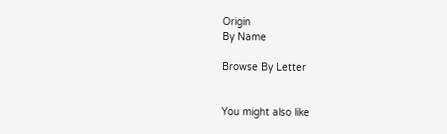Origin
By Name

Browse By Letter


You might also like